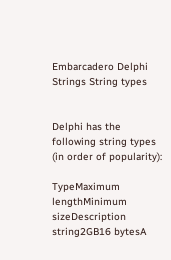Embarcadero Delphi Strings String types


Delphi has the following string types (in order of popularity):

TypeMaximum lengthMinimum sizeDescription
string2GB16 bytesA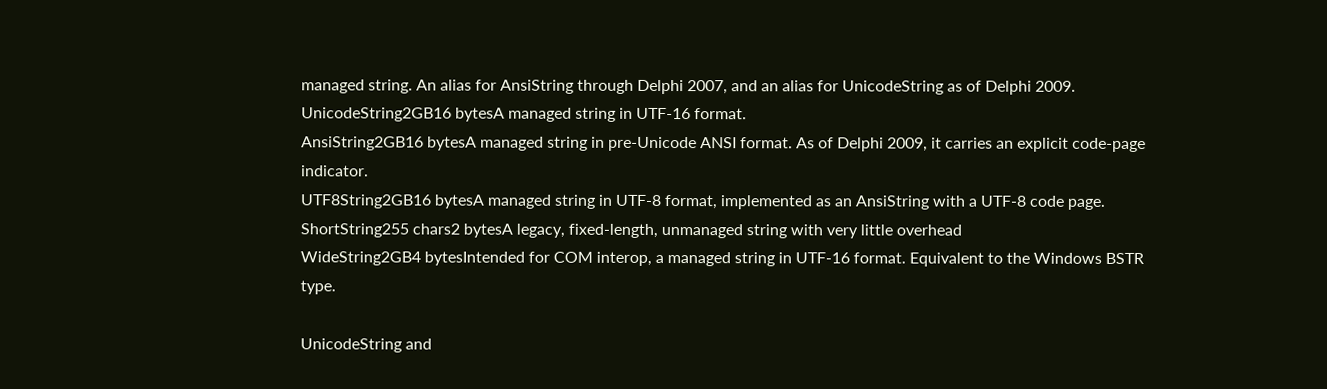managed string. An alias for AnsiString through Delphi 2007, and an alias for UnicodeString as of Delphi 2009.
UnicodeString2GB16 bytesA managed string in UTF-16 format.
AnsiString2GB16 bytesA managed string in pre-Unicode ANSI format. As of Delphi 2009, it carries an explicit code-page indicator.
UTF8String2GB16 bytesA managed string in UTF-8 format, implemented as an AnsiString with a UTF-8 code page.
ShortString255 chars2 bytesA legacy, fixed-length, unmanaged string with very little overhead
WideString2GB4 bytesIntended for COM interop, a managed string in UTF-16 format. Equivalent to the Windows BSTR type.

UnicodeString and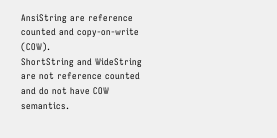AnsiString are reference counted and copy-on-write (COW).
ShortString and WideString are not reference counted and do not have COW semantics.